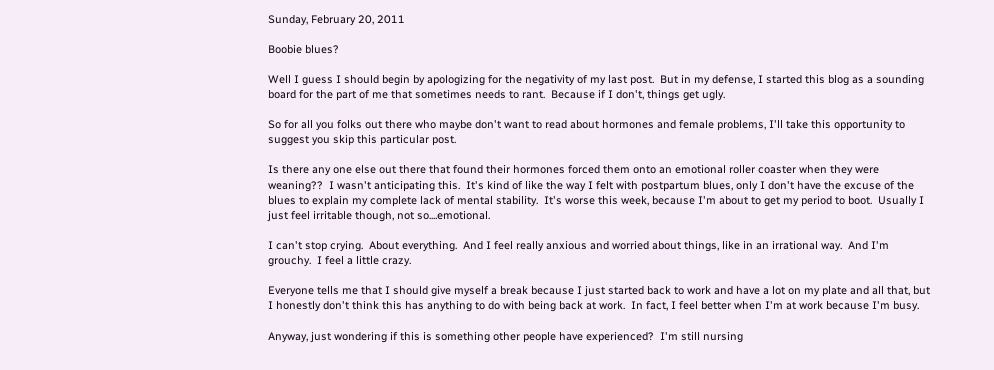Sunday, February 20, 2011

Boobie blues?

Well I guess I should begin by apologizing for the negativity of my last post.  But in my defense, I started this blog as a sounding board for the part of me that sometimes needs to rant.  Because if I don't, things get ugly.

So for all you folks out there who maybe don't want to read about hormones and female problems, I'll take this opportunity to suggest you skip this particular post.

Is there any one else out there that found their hormones forced them onto an emotional roller coaster when they were weaning??  I wasn't anticipating this.  It's kind of like the way I felt with postpartum blues, only I don't have the excuse of the blues to explain my complete lack of mental stability.  It's worse this week, because I'm about to get my period to boot.  Usually I just feel irritable though, not so....emotional.

I can't stop crying.  About everything.  And I feel really anxious and worried about things, like in an irrational way.  And I'm grouchy.  I feel a little crazy.

Everyone tells me that I should give myself a break because I just started back to work and have a lot on my plate and all that, but I honestly don't think this has anything to do with being back at work.  In fact, I feel better when I'm at work because I'm busy.

Anyway, just wondering if this is something other people have experienced?  I'm still nursing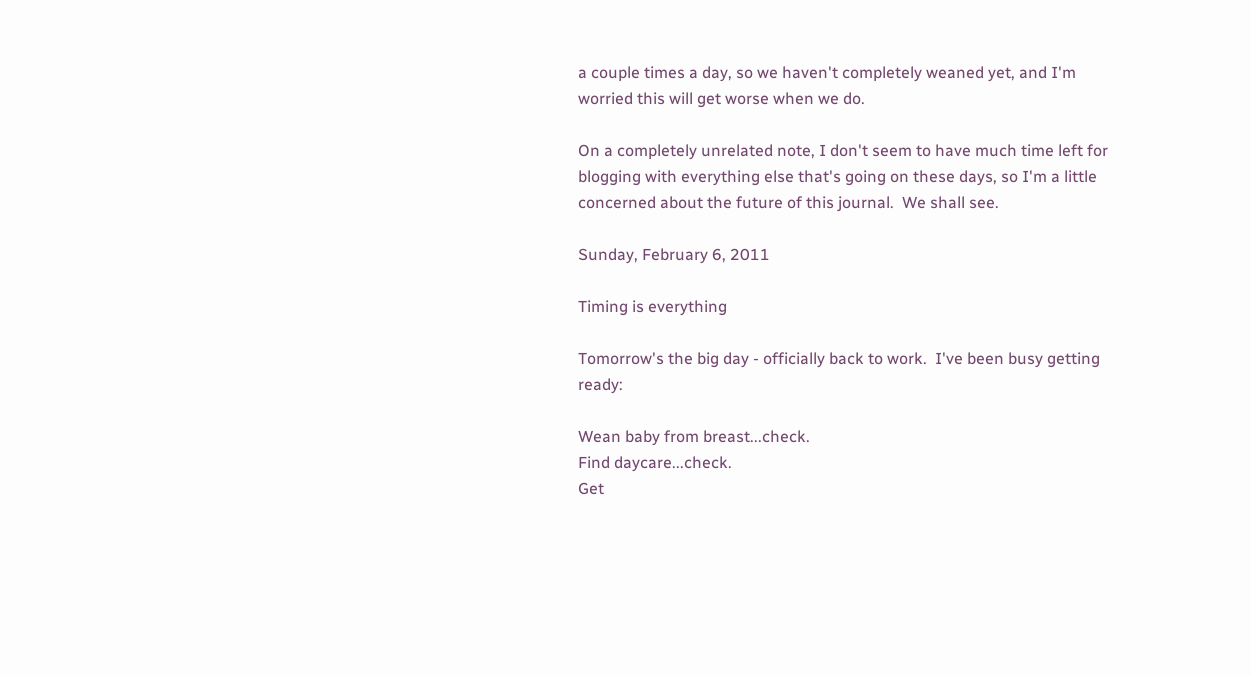a couple times a day, so we haven't completely weaned yet, and I'm worried this will get worse when we do.

On a completely unrelated note, I don't seem to have much time left for blogging with everything else that's going on these days, so I'm a little concerned about the future of this journal.  We shall see.

Sunday, February 6, 2011

Timing is everything

Tomorrow's the big day - officially back to work.  I've been busy getting ready:

Wean baby from breast...check.
Find daycare...check.
Get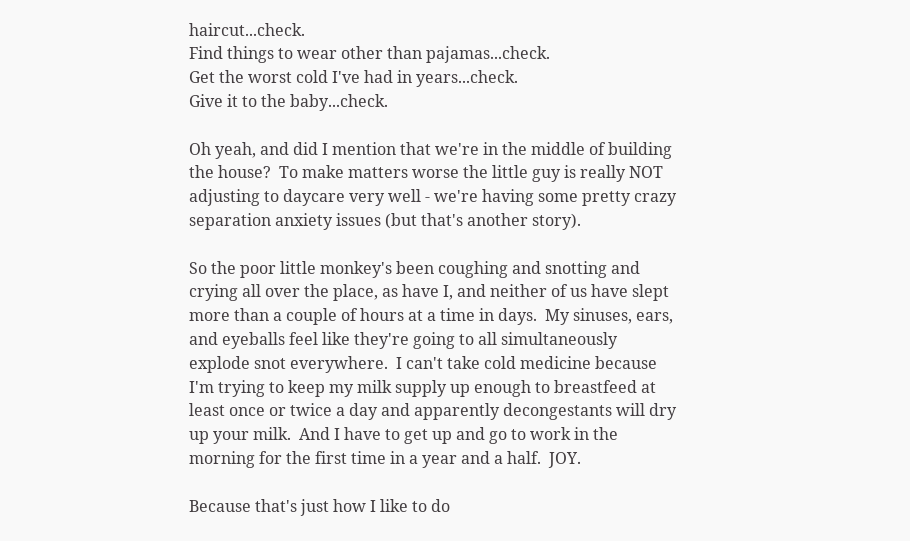haircut...check.
Find things to wear other than pajamas...check.
Get the worst cold I've had in years...check.
Give it to the baby...check.

Oh yeah, and did I mention that we're in the middle of building the house?  To make matters worse the little guy is really NOT adjusting to daycare very well - we're having some pretty crazy separation anxiety issues (but that's another story).

So the poor little monkey's been coughing and snotting and crying all over the place, as have I, and neither of us have slept more than a couple of hours at a time in days.  My sinuses, ears, and eyeballs feel like they're going to all simultaneously explode snot everywhere.  I can't take cold medicine because I'm trying to keep my milk supply up enough to breastfeed at least once or twice a day and apparently decongestants will dry up your milk.  And I have to get up and go to work in the morning for the first time in a year and a half.  JOY.

Because that's just how I like to do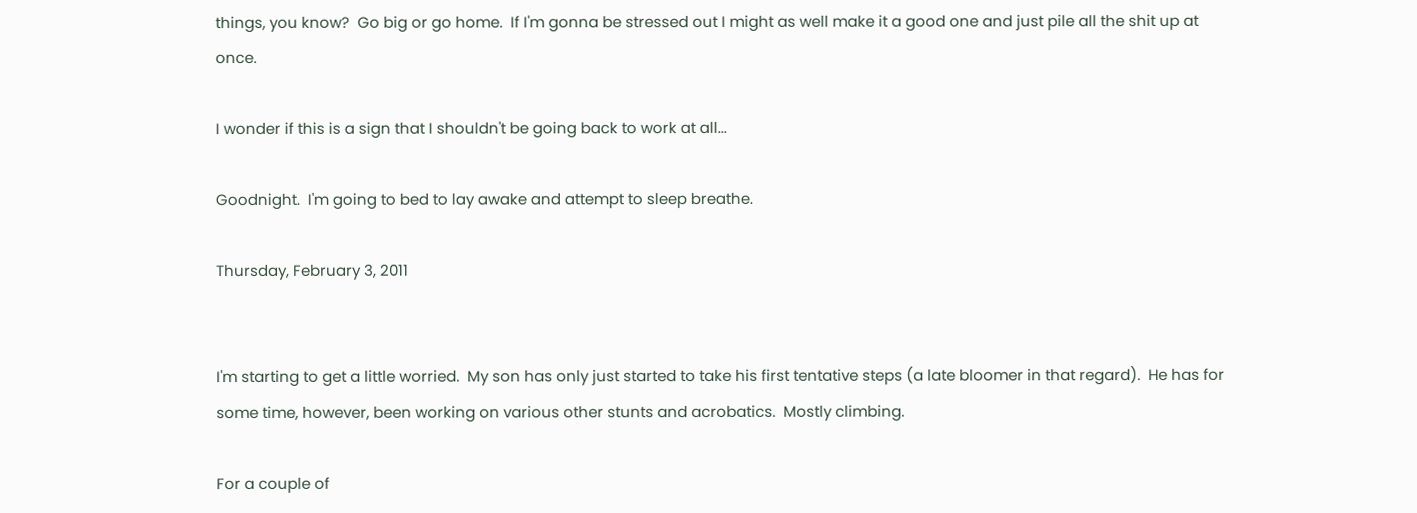things, you know?  Go big or go home.  If I'm gonna be stressed out I might as well make it a good one and just pile all the shit up at once.

I wonder if this is a sign that I shouldn't be going back to work at all...

Goodnight.  I'm going to bed to lay awake and attempt to sleep breathe.

Thursday, February 3, 2011


I'm starting to get a little worried.  My son has only just started to take his first tentative steps (a late bloomer in that regard).  He has for some time, however, been working on various other stunts and acrobatics.  Mostly climbing.

For a couple of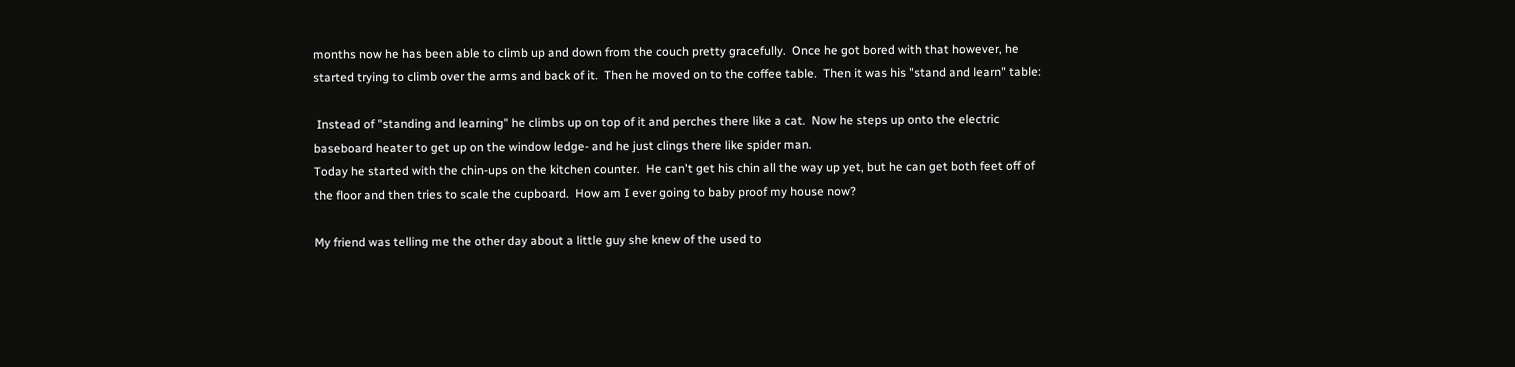months now he has been able to climb up and down from the couch pretty gracefully.  Once he got bored with that however, he started trying to climb over the arms and back of it.  Then he moved on to the coffee table.  Then it was his "stand and learn" table:

 Instead of "standing and learning" he climbs up on top of it and perches there like a cat.  Now he steps up onto the electric baseboard heater to get up on the window ledge- and he just clings there like spider man.
Today he started with the chin-ups on the kitchen counter.  He can't get his chin all the way up yet, but he can get both feet off of the floor and then tries to scale the cupboard.  How am I ever going to baby proof my house now?

My friend was telling me the other day about a little guy she knew of the used to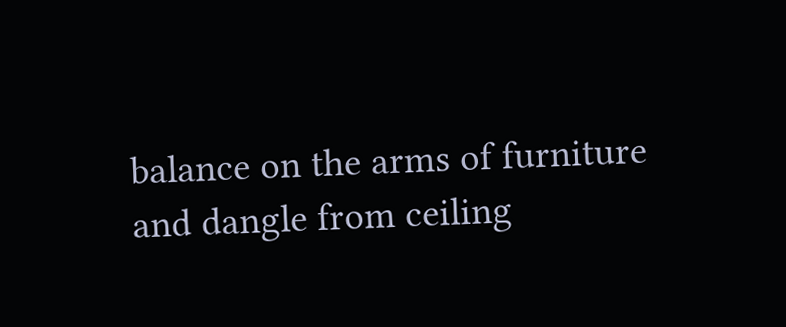balance on the arms of furniture and dangle from ceiling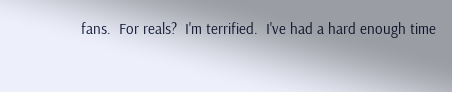fans.  For reals?  I'm terrified.  I've had a hard enough time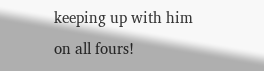keeping up with him on all fours!